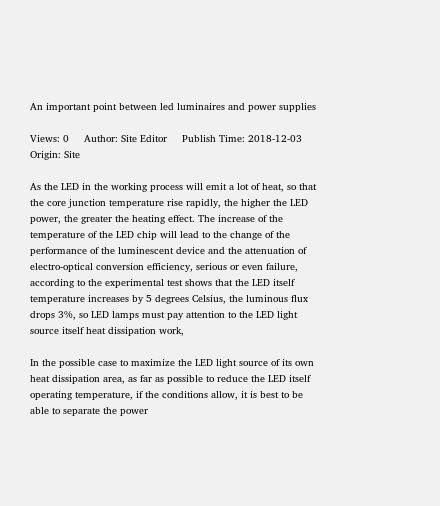An important point between led luminaires and power supplies

Views: 0     Author: Site Editor     Publish Time: 2018-12-03      Origin: Site

As the LED in the working process will emit a lot of heat, so that the core junction temperature rise rapidly, the higher the LED power, the greater the heating effect. The increase of the temperature of the LED chip will lead to the change of the performance of the luminescent device and the attenuation of electro-optical conversion efficiency, serious or even failure, according to the experimental test shows that the LED itself temperature increases by 5 degrees Celsius, the luminous flux drops 3%, so LED lamps must pay attention to the LED light source itself heat dissipation work,

In the possible case to maximize the LED light source of its own heat dissipation area, as far as possible to reduce the LED itself operating temperature, if the conditions allow, it is best to be able to separate the power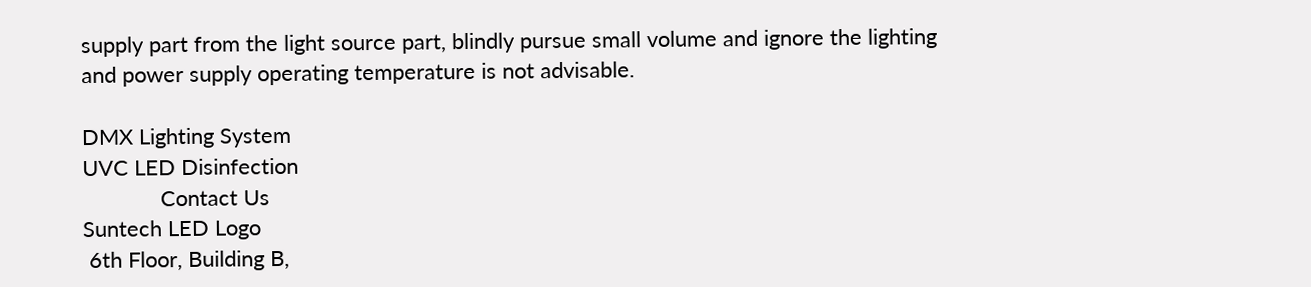supply part from the light source part, blindly pursue small volume and ignore the lighting and power supply operating temperature is not advisable.

DMX Lighting System
UVC LED Disinfection
             Contact Us
Suntech LED Logo
 6th Floor, Building B,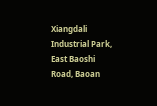Xiangdali Industrial Park, East Baoshi Road, Baoan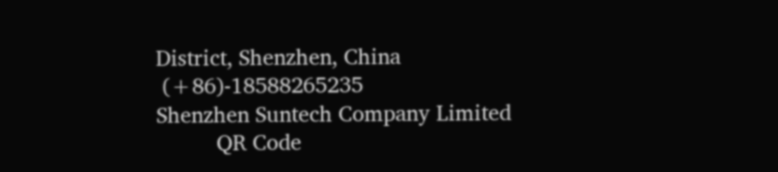District, Shenzhen, China
 (+86)-18588265235
Shenzhen Suntech Company Limited
          QR Code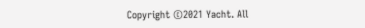Copyright ©2021 Yacht. All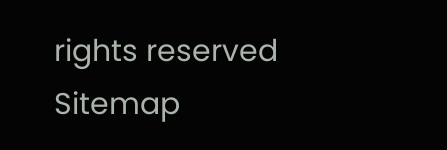rights reserved  Sitemap